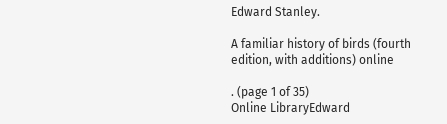Edward Stanley.

A familiar history of birds (fourth edition, with additions) online

. (page 1 of 35)
Online LibraryEdward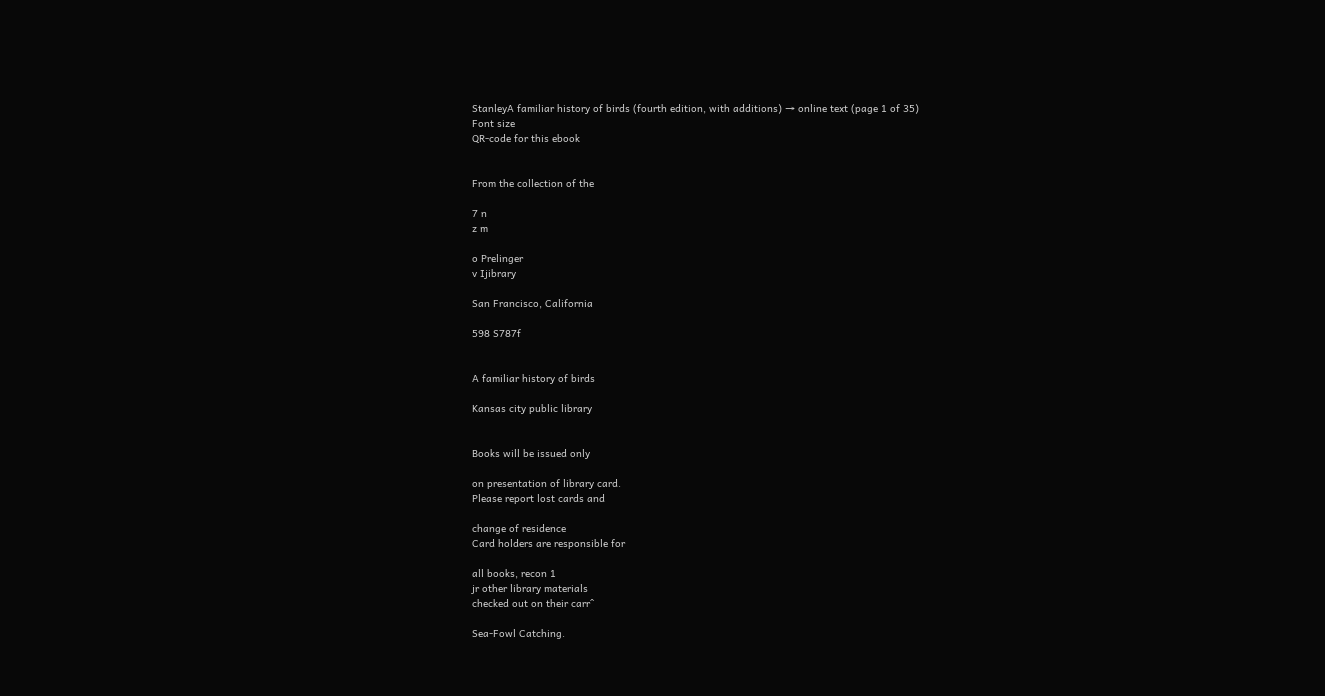StanleyA familiar history of birds (fourth edition, with additions) → online text (page 1 of 35)
Font size
QR-code for this ebook


From the collection of the

7 n
z m

o Prelinger
v Ijibrary

San Francisco, California

598 S787f


A familiar history of birds

Kansas city public library


Books will be issued only

on presentation of library card.
Please report lost cards and

change of residence
Card holders are responsible for

all books, recon 1
jr other library materials
checked out on their carr^

Sea-Fowl Catching.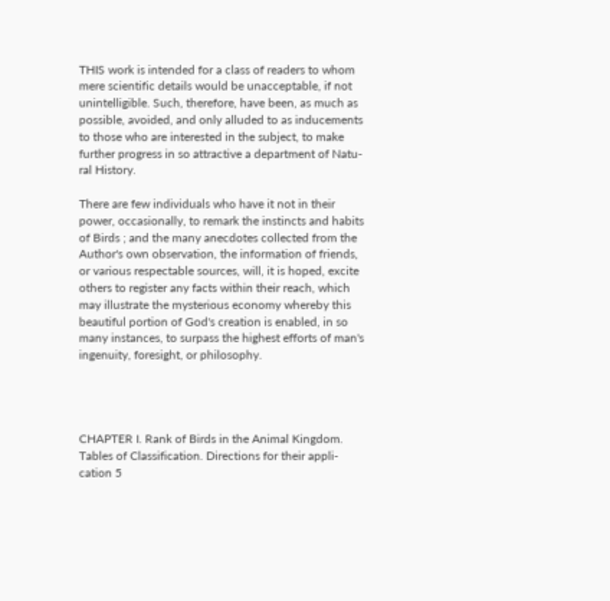THIS work is intended for a class of readers to whom
mere scientific details would be unacceptable, if not
unintelligible. Such, therefore, have been, as much as
possible, avoided, and only alluded to as inducements
to those who are interested in the subject, to make
further progress in so attractive a department of Natu-
ral History.

There are few individuals who have it not in their
power, occasionally, to remark the instincts and habits
of Birds ; and the many anecdotes collected from the
Author's own observation, the information of friends,
or various respectable sources, will, it is hoped, excite
others to register any facts within their reach, which
may illustrate the mysterious economy whereby this
beautiful portion of God's creation is enabled, in so
many instances, to surpass the highest efforts of man's
ingenuity, foresight, or philosophy.




CHAPTER I. Rank of Birds in the Animal Kingdom.
Tables of Classification. Directions for their appli-
cation 5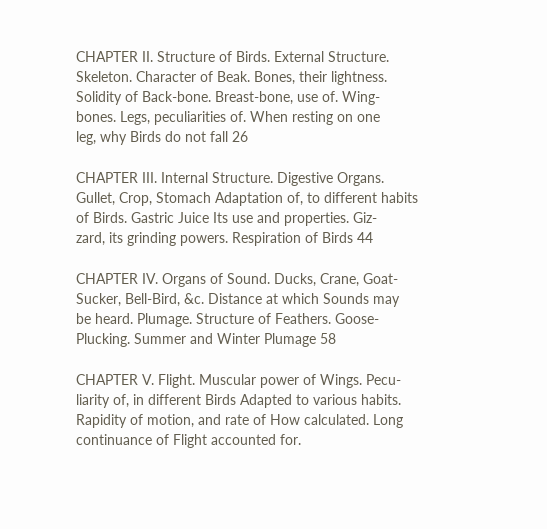CHAPTER II. Structure of Birds. External Structure.
Skeleton. Character of Beak. Bones, their lightness.
Solidity of Back-bone. Breast-bone, use of. Wing-
bones. Legs, peculiarities of. When resting on one
leg, why Birds do not fall 26

CHAPTER III. Internal Structure. Digestive Organs.
Gullet, Crop, Stomach Adaptation of, to different habits
of Birds. Gastric Juice Its use and properties. Giz-
zard, its grinding powers. Respiration of Birds 44

CHAPTER IV. Organs of Sound. Ducks, Crane, Goat-
Sucker, Bell-Bird, &c. Distance at which Sounds may
be heard. Plumage. Structure of Feathers. Goose-
Plucking. Summer and Winter Plumage 58

CHAPTER V. Flight. Muscular power of Wings. Pecu-
liarity of, in different Birds Adapted to various habits.
Rapidity of motion, and rate of How calculated. Long
continuance of Flight accounted for.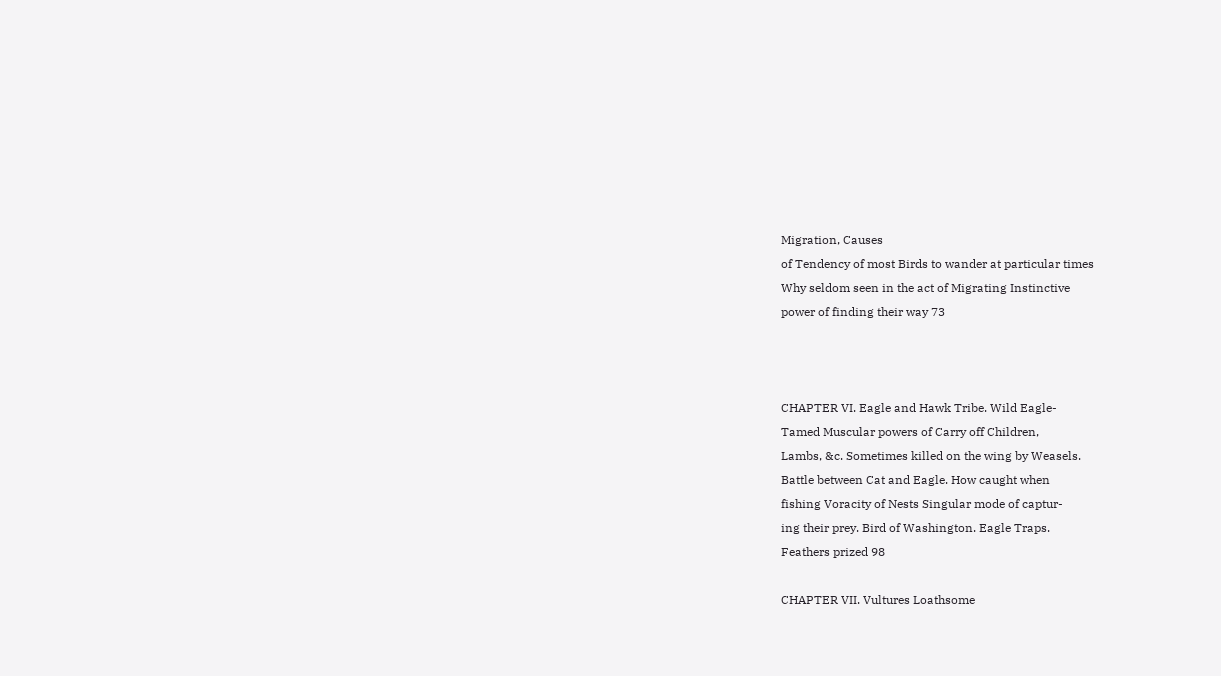Migration, Causes
of Tendency of most Birds to wander at particular times
Why seldom seen in the act of Migrating Instinctive
power of finding their way 73



CHAPTER VI. Eagle and Hawk Tribe. Wild Eagle-
Tamed Muscular powers of Carry off Children,
Lambs, &c. Sometimes killed on the wing by Weasels.
Battle between Cat and Eagle. How caught when
fishing Voracity of Nests Singular mode of captur-
ing their prey. Bird of Washington. Eagle Traps.
Feathers prized 98

CHAPTER VII. Vultures Loathsome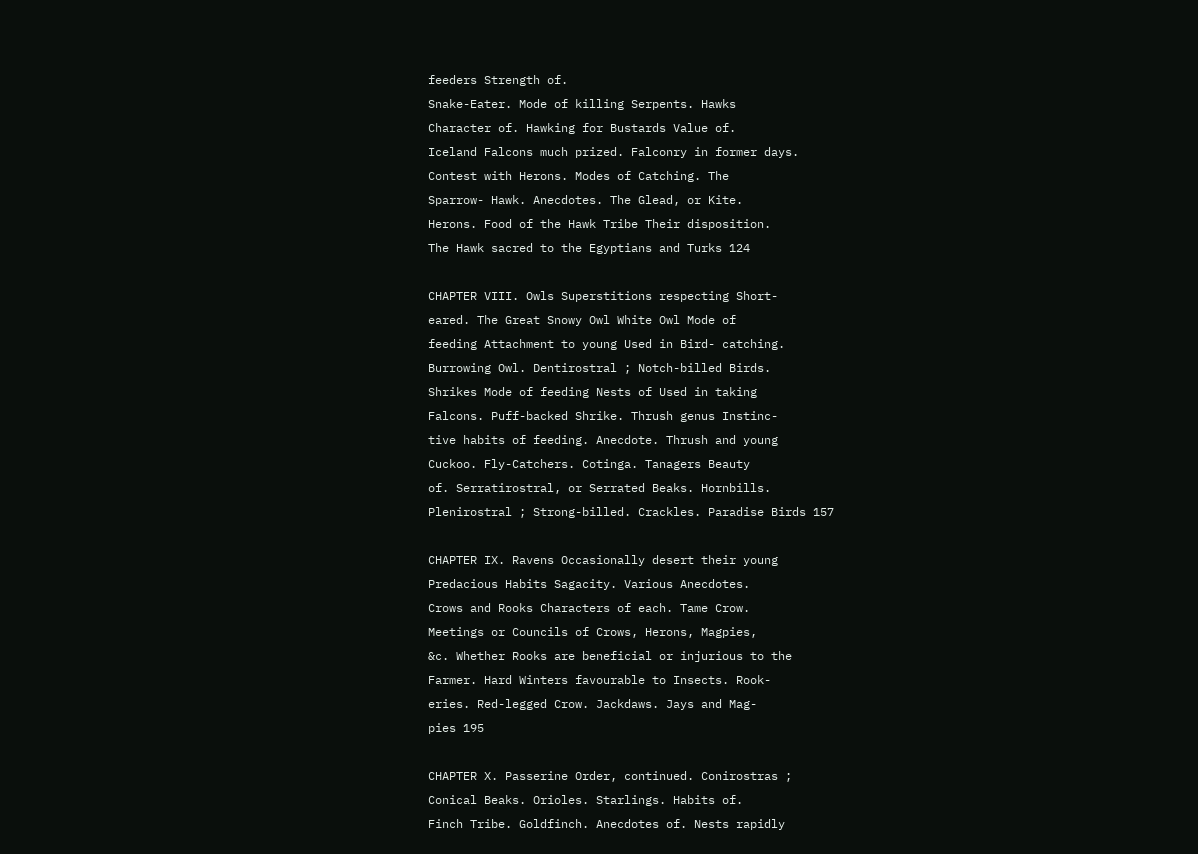feeders Strength of.
Snake-Eater. Mode of killing Serpents. Hawks
Character of. Hawking for Bustards Value of.
Iceland Falcons much prized. Falconry in former days.
Contest with Herons. Modes of Catching. The
Sparrow- Hawk. Anecdotes. The Glead, or Kite.
Herons. Food of the Hawk Tribe Their disposition.
The Hawk sacred to the Egyptians and Turks 124

CHAPTER VIII. Owls Superstitions respecting Short-
eared. The Great Snowy Owl White Owl Mode of
feeding Attachment to young Used in Bird- catching.
Burrowing Owl. Dentirostral ; Notch-billed Birds.
Shrikes Mode of feeding Nests of Used in taking
Falcons. Puff-backed Shrike. Thrush genus Instinc-
tive habits of feeding. Anecdote. Thrush and young
Cuckoo. Fly-Catchers. Cotinga. Tanagers Beauty
of. Serratirostral, or Serrated Beaks. Hornbills.
Plenirostral ; Strong-billed. Crackles. Paradise Birds 157

CHAPTER IX. Ravens Occasionally desert their young
Predacious Habits Sagacity. Various Anecdotes.
Crows and Rooks Characters of each. Tame Crow.
Meetings or Councils of Crows, Herons, Magpies,
&c. Whether Rooks are beneficial or injurious to the
Farmer. Hard Winters favourable to Insects. Rook-
eries. Red-legged Crow. Jackdaws. Jays and Mag-
pies 195

CHAPTER X. Passerine Order, continued. Conirostras ;
Conical Beaks. Orioles. Starlings. Habits of.
Finch Tribe. Goldfinch. Anecdotes of. Nests rapidly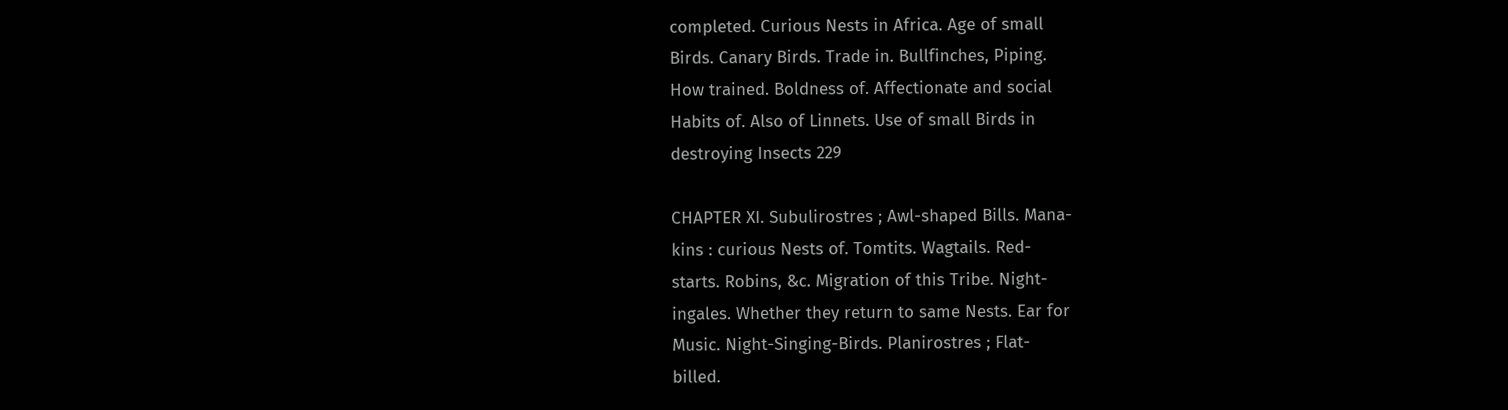completed. Curious Nests in Africa. Age of small
Birds. Canary Birds. Trade in. Bullfinches, Piping.
How trained. Boldness of. Affectionate and social
Habits of. Also of Linnets. Use of small Birds in
destroying Insects 229

CHAPTER XI. Subulirostres ; Awl-shaped Bills. Mana-
kins : curious Nests of. Tomtits. Wagtails. Red-
starts. Robins, &c. Migration of this Tribe. Night-
ingales. Whether they return to same Nests. Ear for
Music. Night-Singing-Birds. Planirostres ; Flat-
billed.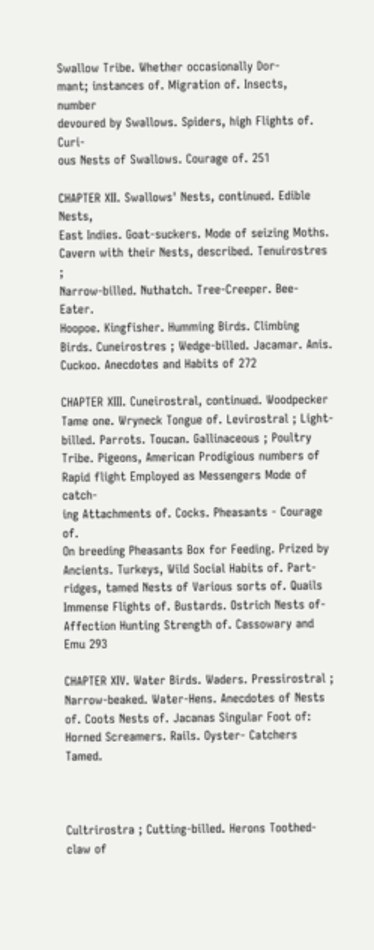Swallow Tribe. Whether occasionally Dor-
mant; instances of. Migration of. Insects, number
devoured by Swallows. Spiders, high Flights of. Curi-
ous Nests of Swallows. Courage of. 251

CHAPTER XII. Swallows' Nests, continued. Edible Nests,
East Indies. Goat-suckers. Mode of seizing Moths.
Cavern with their Nests, described. Tenuirostres ;
Narrow-billed. Nuthatch. Tree-Creeper. Bee-Eater.
Hoopoe. Kingfisher. Humming Birds. Climbing
Birds. Cuneirostres ; Wedge-billed. Jacamar. Anis.
Cuckoo. Anecdotes and Habits of 272

CHAPTER XIII. Cuneirostral, continued. Woodpecker
Tame one. Wryneck Tongue of. Levirostral ; Light-
billed. Parrots. Toucan. Gallinaceous ; Poultry
Tribe. Pigeons, American Prodigious numbers of
Rapid flight Employed as Messengers Mode of catch-
ing Attachments of. Cocks. Pheasants - Courage of.
On breeding Pheasants Box for Feeding. Prized by
Ancients. Turkeys, Wild Social Habits of. Part-
ridges, tamed Nests of Various sorts of. Quails
Immense Flights of. Bustards. Ostrich Nests of-
Affection Hunting Strength of. Cassowary and Emu 293

CHAPTER XIV. Water Birds. Waders. Pressirostral ;
Narrow-beaked. Water-Hens. Anecdotes of Nests
of. Coots Nests of. Jacanas Singular Foot of:
Horned Screamers. Rails. Oyster- Catchers Tamed.



Cultrirostra ; Cutting-billed. Herons Toothed-claw of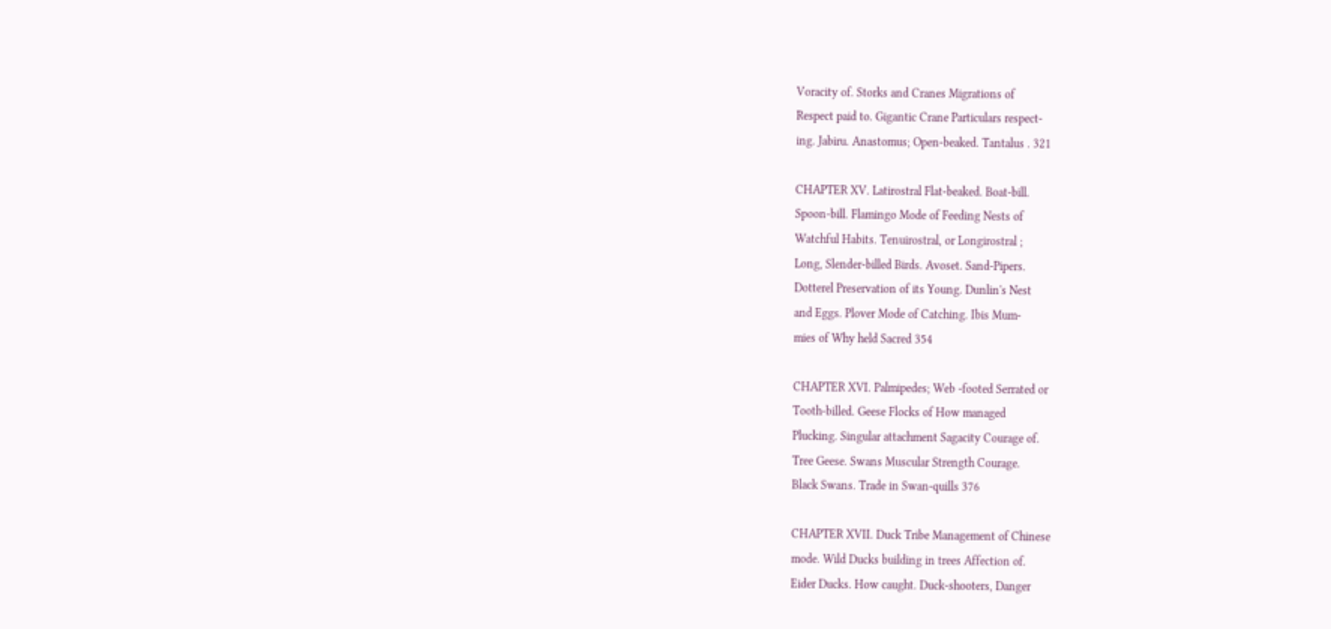Voracity of. Storks and Cranes Migrations of
Respect paid to. Gigantic Crane Particulars respect-
ing. Jabiru. Anastomus; Open-beaked. Tantalus . 321

CHAPTER XV. Latirostral Flat-beaked. Boat-bill.
Spoon-bill. Flamingo Mode of Feeding Nests of
Watchful Habits. Tenuirostral, or Longirostral ;
Long, Slender-billed Birds. Avoset. Sand-Pipers.
Dotterel Preservation of its Young. Dunlin's Nest
and Eggs. Plover Mode of Catching. Ibis Mum-
mies of Why held Sacred 354

CHAPTER XVI. Palmipedes; Web -footed Serrated or
Tooth-billed. Geese Flocks of How managed
Plucking. Singular attachment Sagacity Courage of.
Tree Geese. Swans Muscular Strength Courage.
Black Swans. Trade in Swan-quills 376

CHAPTER XVII. Duck Tribe Management of Chinese
mode. Wild Ducks building in trees Affection of.
Eider Ducks. How caught. Duck-shooters, Danger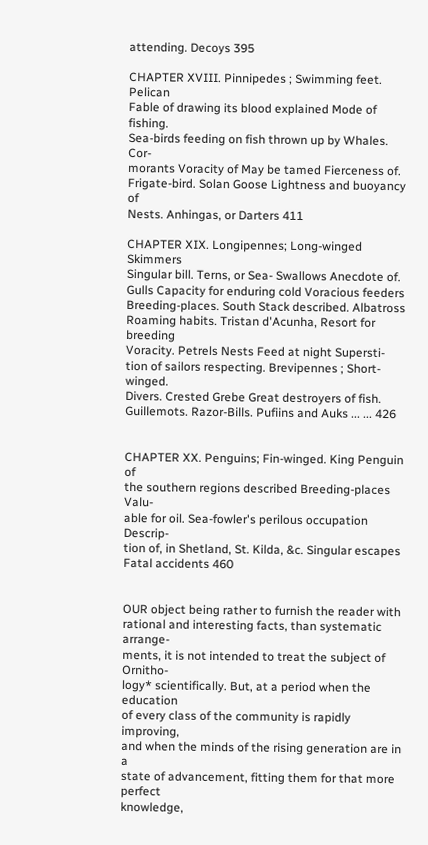attending. Decoys 395

CHAPTER XVIII. Pinnipedes ; Swimming feet. Pelican
Fable of drawing its blood explained Mode of fishing.
Sea-birds feeding on fish thrown up by Whales. Cor-
morants Voracity of May be tamed Fierceness of.
Frigate-bird. Solan Goose Lightness and buoyancy of
Nests. Anhingas, or Darters 411

CHAPTER XIX. Longipennes; Long-winged Skimmers
Singular bill. Terns, or Sea- Swallows Anecdote of.
Gulls Capacity for enduring cold Voracious feeders
Breeding-places. South Stack described. Albatross
Roaming habits. Tristan d'Acunha, Resort for breeding
Voracity. Petrels Nests Feed at night Supersti-
tion of sailors respecting. Brevipennes ; Short-winged.
Divers. Crested Grebe Great destroyers of fish.
Guillemots. Razor-Bills. Pufiins and Auks ... ... 426


CHAPTER XX. Penguins; Fin-winged. King Penguin of
the southern regions described Breeding-places Valu-
able for oil. Sea-fowler's perilous occupation Descrip-
tion of, in Shetland, St. Kilda, &c. Singular escapes
Fatal accidents 460


OUR object being rather to furnish the reader with
rational and interesting facts, than systematic arrange-
ments, it is not intended to treat the subject of Ornitho-
logy* scientifically. But, at a period when the education
of every class of the community is rapidly improving,
and when the minds of the rising generation are in a
state of advancement, fitting them for that more perfect
knowledge,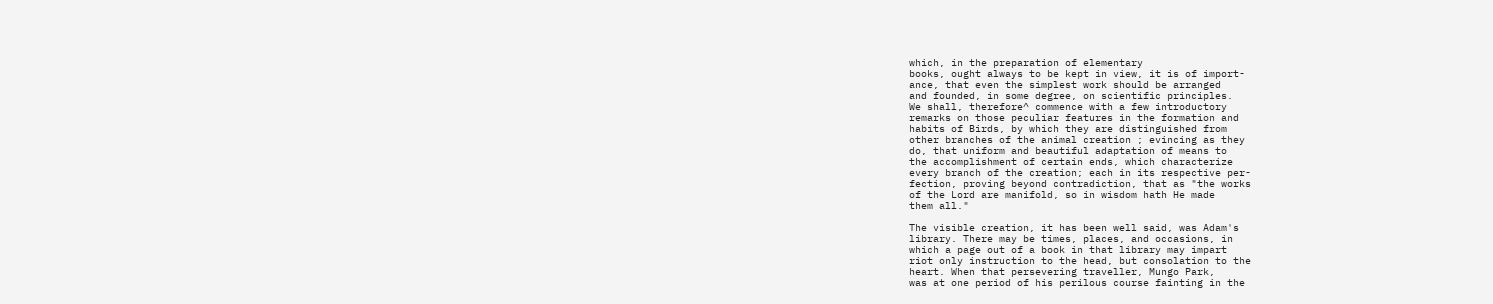which, in the preparation of elementary
books, ought always to be kept in view, it is of import-
ance, that even the simplest work should be arranged
and founded, in some degree, on scientific principles.
We shall, therefore^ commence with a few introductory
remarks on those peculiar features in the formation and
habits of Birds, by which they are distinguished from
other branches of the animal creation ; evincing as they
do, that uniform and beautiful adaptation of means to
the accomplishment of certain ends, which characterize
every branch of the creation; each in its respective per-
fection, proving beyond contradiction, that as "the works
of the Lord are manifold, so in wisdom hath He made
them all."

The visible creation, it has been well said, was Adam's
library. There may be times, places, and occasions, in
which a page out of a book in that library may impart
riot only instruction to the head, but consolation to the
heart. When that persevering traveller, Mungo Park,
was at one period of his perilous course fainting in the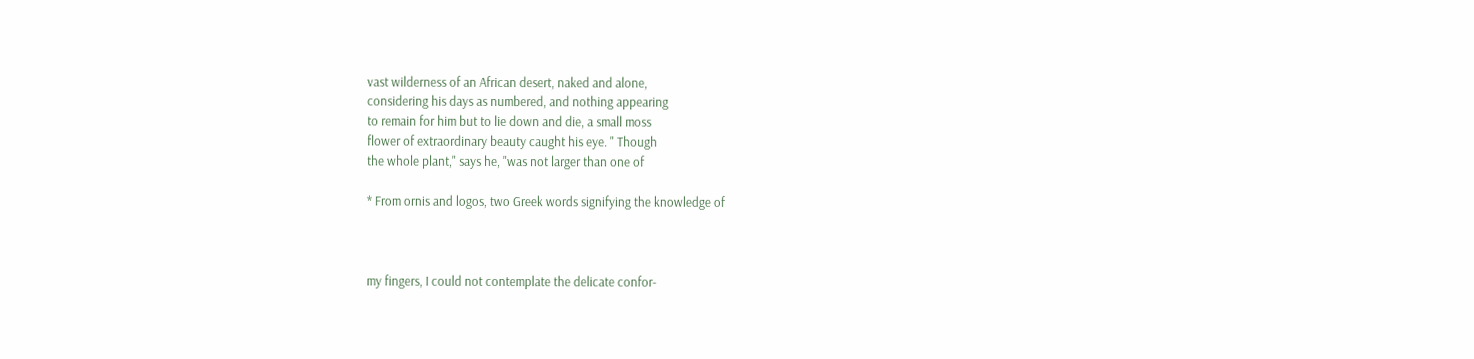vast wilderness of an African desert, naked and alone,
considering his days as numbered, and nothing appearing
to remain for him but to lie down and die, a small moss
flower of extraordinary beauty caught his eye. " Though
the whole plant," says he, "was not larger than one of

* From ornis and logos, two Greek words signifying the knowledge of



my fingers, I could not contemplate the delicate confor-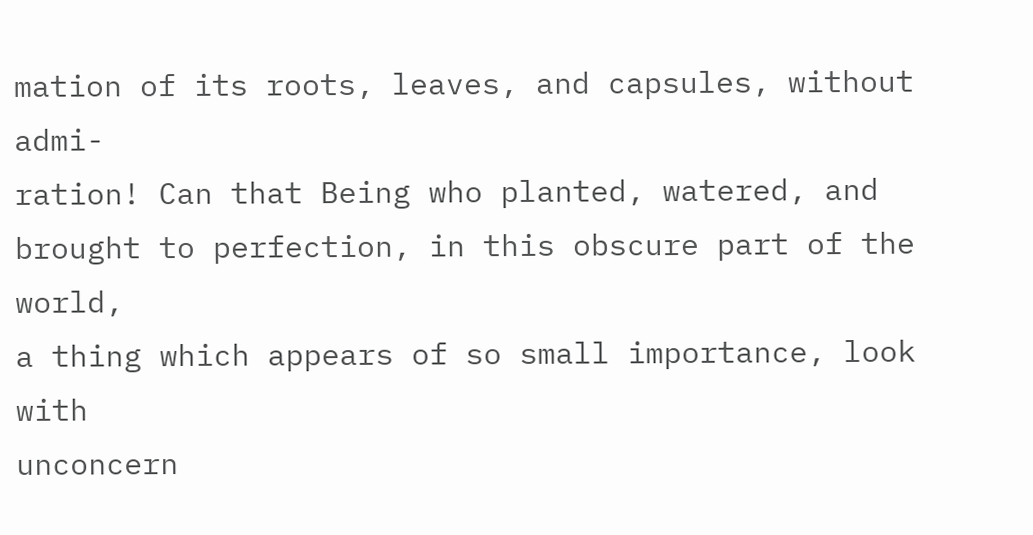mation of its roots, leaves, and capsules, without admi-
ration! Can that Being who planted, watered, and
brought to perfection, in this obscure part of the world,
a thing which appears of so small importance, look with
unconcern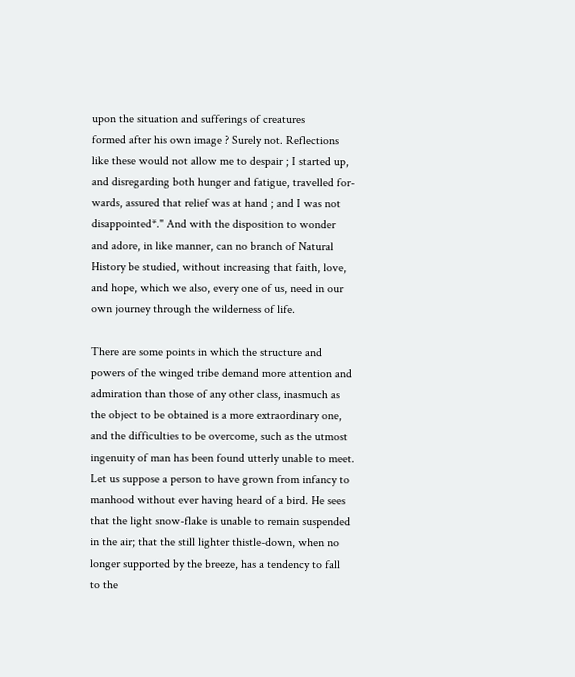upon the situation and sufferings of creatures
formed after his own image ? Surely not. Reflections
like these would not allow me to despair ; I started up,
and disregarding both hunger and fatigue, travelled for-
wards, assured that relief was at hand ; and I was not
disappointed*." And with the disposition to wonder
and adore, in like manner, can no branch of Natural
History be studied, without increasing that faith, love,
and hope, which we also, every one of us, need in our
own journey through the wilderness of life.

There are some points in which the structure and
powers of the winged tribe demand more attention and
admiration than those of any other class, inasmuch as
the object to be obtained is a more extraordinary one,
and the difficulties to be overcome, such as the utmost
ingenuity of man has been found utterly unable to meet.
Let us suppose a person to have grown from infancy to
manhood without ever having heard of a bird. He sees
that the light snow-flake is unable to remain suspended
in the air; that the still lighter thistle-down, when no
longer supported by the breeze, has a tendency to fall
to the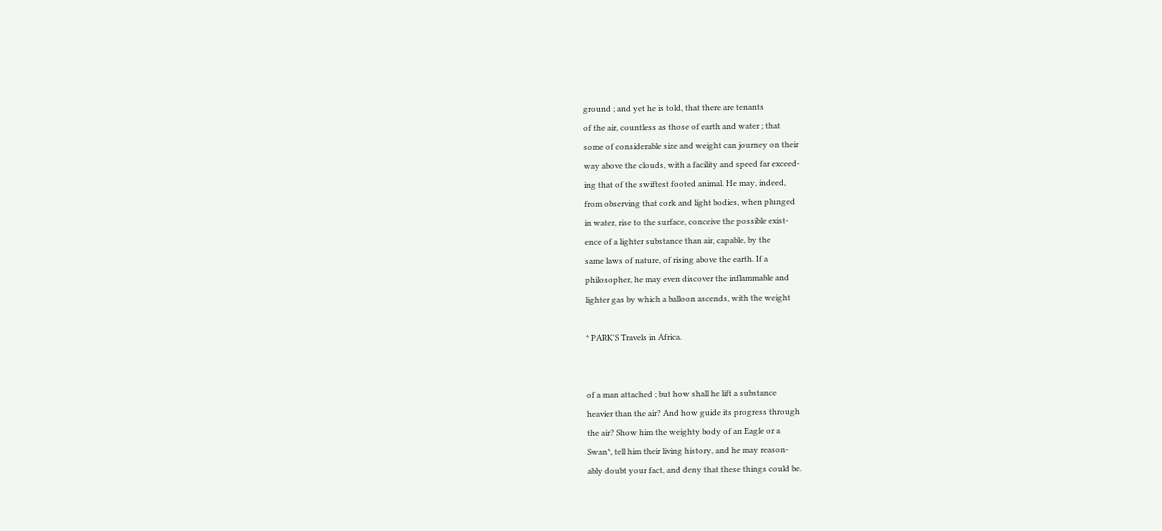ground ; and yet he is told, that there are tenants
of the air, countless as those of earth and water ; that
some of considerable size and weight can journey on their
way above the clouds, with a facility and speed far exceed-
ing that of the swiftest footed animal. He may, indeed,
from observing that cork and light bodies, when plunged
in water, rise to the surface, conceive the possible exist-
ence of a lighter substance than air, capable, by the
same laws of nature, of rising above the earth. If a
philosopher, he may even discover the inflammable and
lighter gas by which a balloon ascends, with the weight

* PARK'S Travels in Africa.


of a man attached ; but how shall he lift a substance
heavier than the air? And how guide its progress through
the air? Show him the weighty body of an Eagle or a
Swan*, tell him their living history, and he may reason-
ably doubt your fact, and deny that these things could be.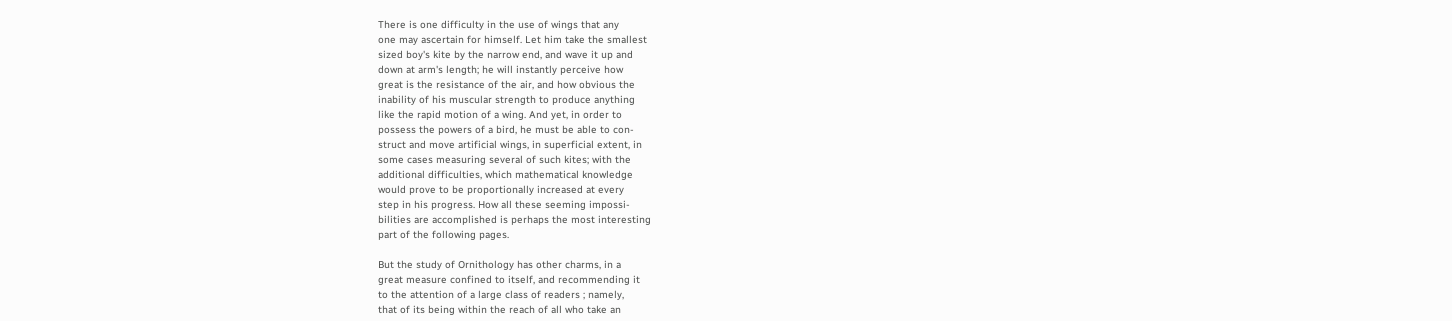There is one difficulty in the use of wings that any
one may ascertain for himself. Let him take the smallest
sized boy's kite by the narrow end, and wave it up and
down at arm's length; he will instantly perceive how
great is the resistance of the air, and how obvious the
inability of his muscular strength to produce anything
like the rapid motion of a wing. And yet, in order to
possess the powers of a bird, he must be able to con-
struct and move artificial wings, in superficial extent, in
some cases measuring several of such kites; with the
additional difficulties, which mathematical knowledge
would prove to be proportionally increased at every
step in his progress. How all these seeming impossi-
bilities are accomplished is perhaps the most interesting
part of the following pages.

But the study of Ornithology has other charms, in a
great measure confined to itself, and recommending it
to the attention of a large class of readers ; namely,
that of its being within the reach of all who take an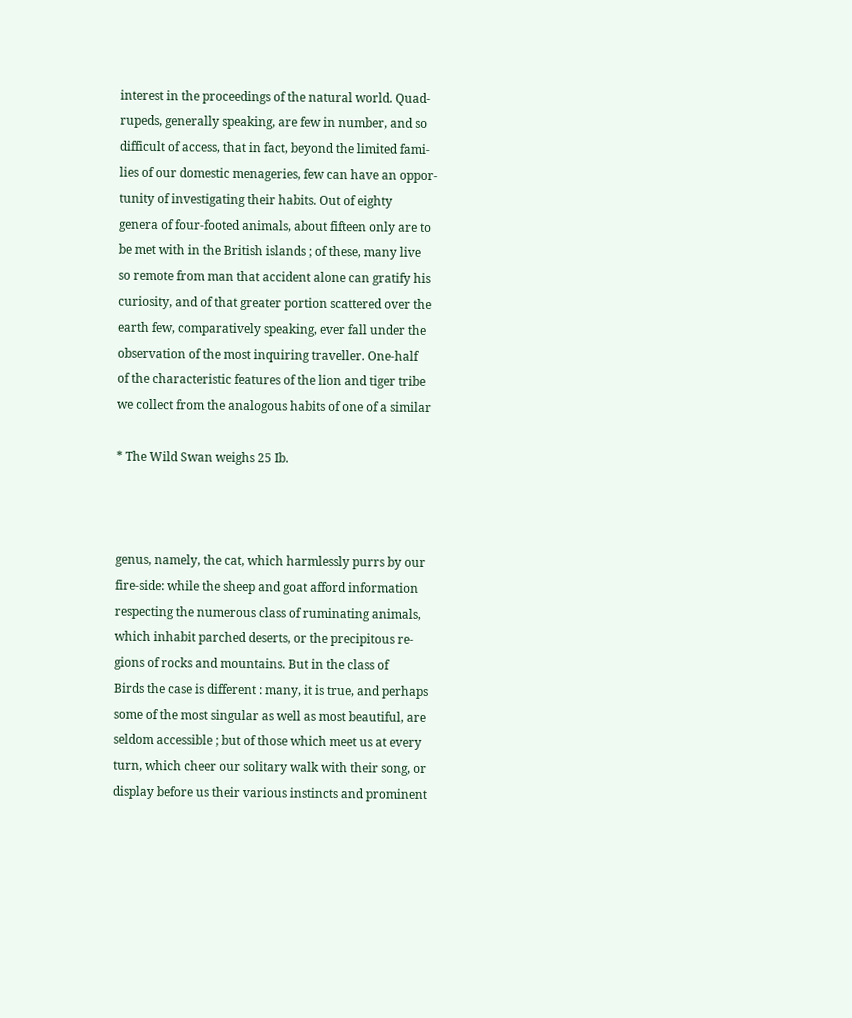interest in the proceedings of the natural world. Quad-
rupeds, generally speaking, are few in number, and so
difficult of access, that in fact, beyond the limited fami-
lies of our domestic menageries, few can have an oppor-
tunity of investigating their habits. Out of eighty
genera of four-footed animals, about fifteen only are to
be met with in the British islands ; of these, many live
so remote from man that accident alone can gratify his
curiosity, and of that greater portion scattered over the
earth few, comparatively speaking, ever fall under the
observation of the most inquiring traveller. One-half
of the characteristic features of the lion and tiger tribe
we collect from the analogous habits of one of a similar

* The Wild Swan weighs 25 Ib.



genus, namely, the cat, which harmlessly purrs by our
fire-side: while the sheep and goat afford information
respecting the numerous class of ruminating animals,
which inhabit parched deserts, or the precipitous re-
gions of rocks and mountains. But in the class of
Birds the case is different : many, it is true, and perhaps
some of the most singular as well as most beautiful, are
seldom accessible ; but of those which meet us at every
turn, which cheer our solitary walk with their song, or
display before us their various instincts and prominent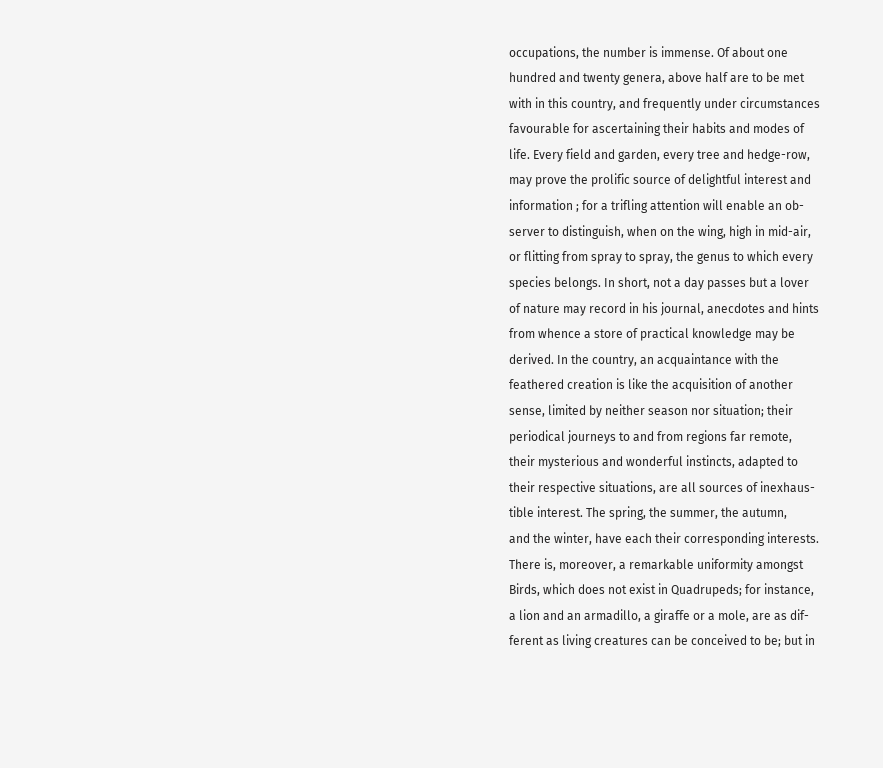occupations, the number is immense. Of about one
hundred and twenty genera, above half are to be met
with in this country, and frequently under circumstances
favourable for ascertaining their habits and modes of
life. Every field and garden, every tree and hedge-row,
may prove the prolific source of delightful interest and
information ; for a trifling attention will enable an ob-
server to distinguish, when on the wing, high in mid-air,
or flitting from spray to spray, the genus to which every
species belongs. In short, not a day passes but a lover
of nature may record in his journal, anecdotes and hints
from whence a store of practical knowledge may be
derived. In the country, an acquaintance with the
feathered creation is like the acquisition of another
sense, limited by neither season nor situation; their
periodical journeys to and from regions far remote,
their mysterious and wonderful instincts, adapted to
their respective situations, are all sources of inexhaus-
tible interest. The spring, the summer, the autumn,
and the winter, have each their corresponding interests.
There is, moreover, a remarkable uniformity amongst
Birds, which does not exist in Quadrupeds; for instance,
a lion and an armadillo, a giraffe or a mole, are as dif-
ferent as living creatures can be conceived to be; but in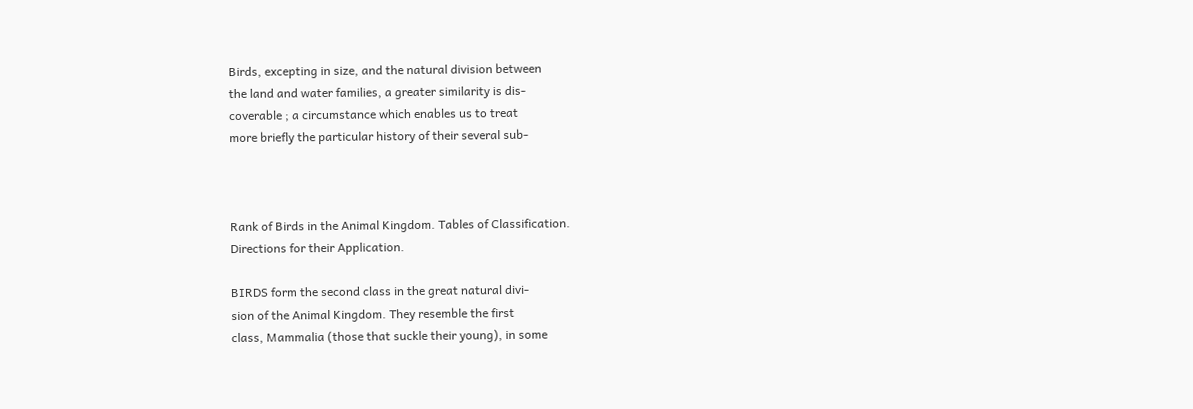Birds, excepting in size, and the natural division between
the land and water families, a greater similarity is dis-
coverable ; a circumstance which enables us to treat
more briefly the particular history of their several sub-



Rank of Birds in the Animal Kingdom. Tables of Classification.
Directions for their Application.

BIRDS form the second class in the great natural divi-
sion of the Animal Kingdom. They resemble the first
class, Mammalia (those that suckle their young), in some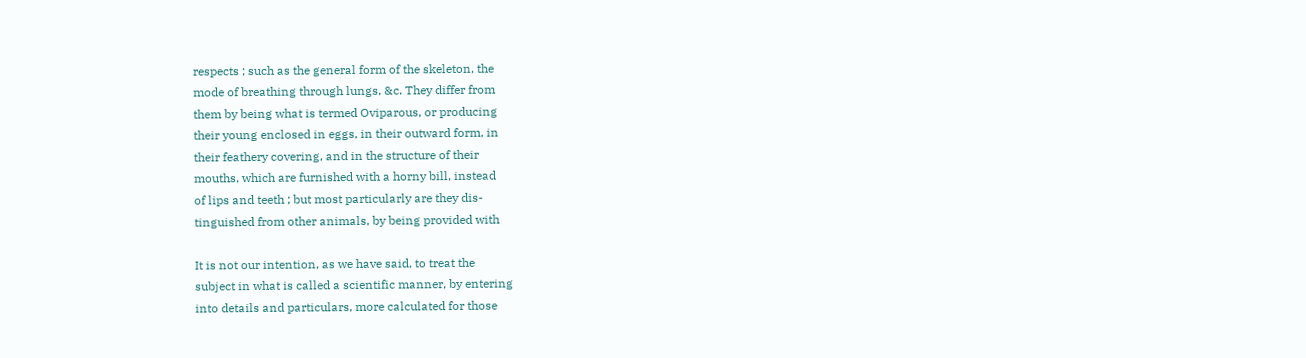respects ; such as the general form of the skeleton, the
mode of breathing through lungs, &c. They differ from
them by being what is termed Oviparous, or producing
their young enclosed in eggs, in their outward form, in
their feathery covering, and in the structure of their
mouths, which are furnished with a horny bill, instead
of lips and teeth ; but most particularly are they dis-
tinguished from other animals, by being provided with

It is not our intention, as we have said, to treat the
subject in what is called a scientific manner, by entering
into details and particulars, more calculated for those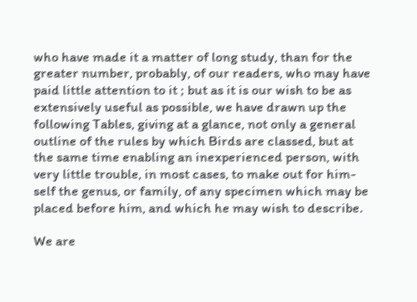who have made it a matter of long study, than for the
greater number, probably, of our readers, who may have
paid little attention to it ; but as it is our wish to be as
extensively useful as possible, we have drawn up the
following Tables, giving at a glance, not only a general
outline of the rules by which Birds are classed, but at
the same time enabling an inexperienced person, with
very little trouble, in most cases, to make out for him-
self the genus, or family, of any specimen which may be
placed before him, and which he may wish to describe.

We are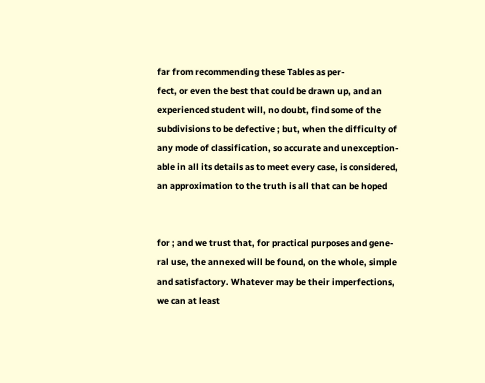far from recommending these Tables as per-
fect, or even the best that could be drawn up, and an
experienced student will, no doubt, find some of the
subdivisions to be defective ; but, when the difficulty of
any mode of classification, so accurate and unexception-
able in all its details as to meet every case, is considered,
an approximation to the truth is all that can be hoped


for ; and we trust that, for practical purposes and gene-
ral use, the annexed will be found, on the whole, simple
and satisfactory. Whatever may be their imperfections,
we can at least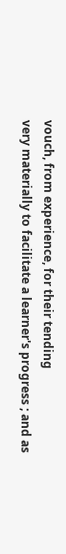vouch, from experience, for their tending
very materially to facilitate a learner's progress ; and as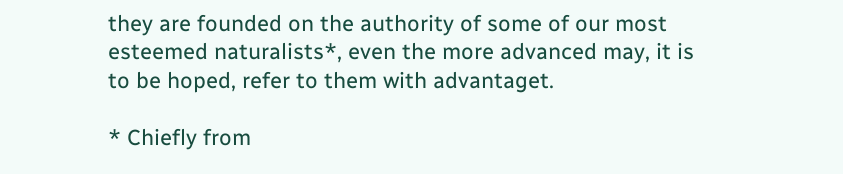they are founded on the authority of some of our most
esteemed naturalists*, even the more advanced may, it is
to be hoped, refer to them with advantaget.

* Chiefly from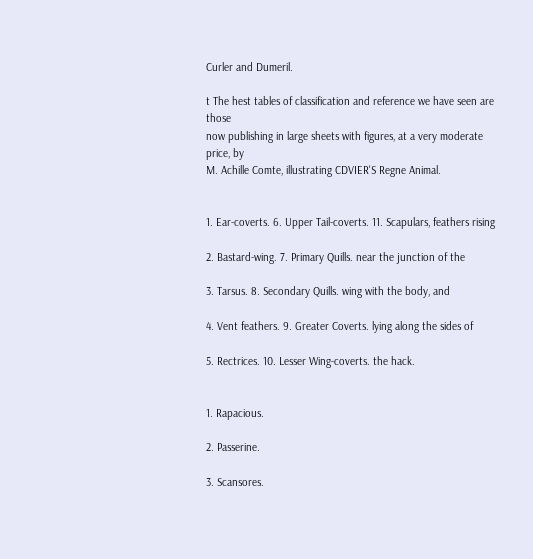Curler and Dumeril.

t The hest tables of classification and reference we have seen are those
now publishing in large sheets with figures, at a very moderate price, by
M. Achille Comte, illustrating CDVIER'S Regne Animal.


1. Ear-coverts. 6. Upper Tail-coverts. 11. Scapulars, feathers rising

2. Bastard-wing. 7. Primary Quills. near the junction of the

3. Tarsus. 8. Secondary Quills. wing with the body, and

4. Vent feathers. 9. Greater Coverts. lying along the sides of

5. Rectrices. 10. Lesser Wing-coverts. the hack.


1. Rapacious.

2. Passerine.

3. Scansores.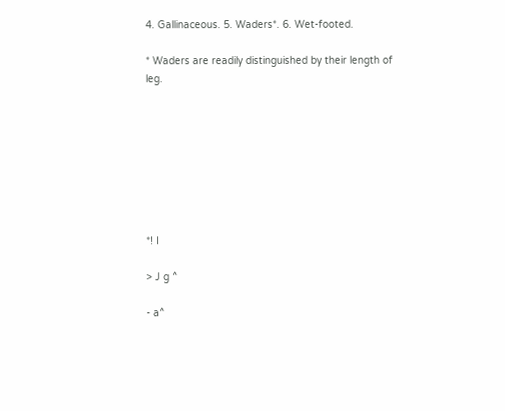4. Gallinaceous. 5. Waders*. 6. Wet-footed.

* Waders are readily distinguished by their length of leg.








*! I

> J g ^

- a^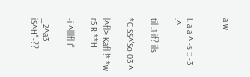a w


I. a a ^ -s :: -3 .^

til .1 if? ils

*C SS^'So 03 ^

l^fl> Kafl !* *w r5 R **H

-i ^lllfl I"

_2^a3 iS^H"-??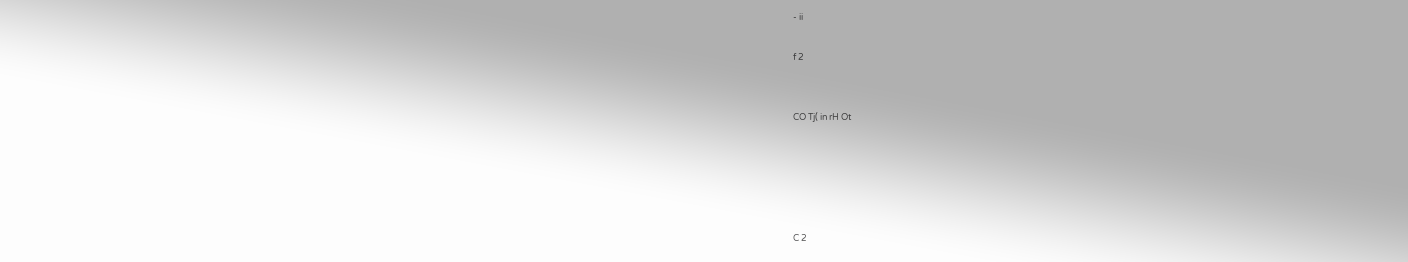- ii

f 2


CO Tj( in rH Ot





C 2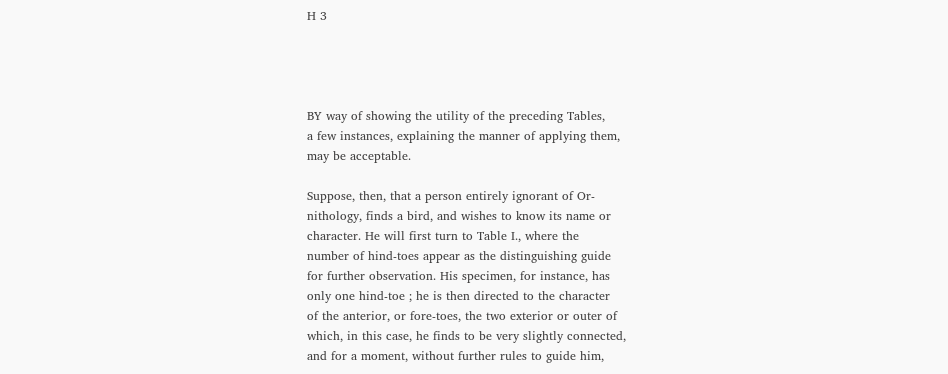H 3




BY way of showing the utility of the preceding Tables,
a few instances, explaining the manner of applying them,
may be acceptable.

Suppose, then, that a person entirely ignorant of Or-
nithology, finds a bird, and wishes to know its name or
character. He will first turn to Table I., where the
number of hind-toes appear as the distinguishing guide
for further observation. His specimen, for instance, has
only one hind-toe ; he is then directed to the character
of the anterior, or fore-toes, the two exterior or outer of
which, in this case, he finds to be very slightly connected,
and for a moment, without further rules to guide him,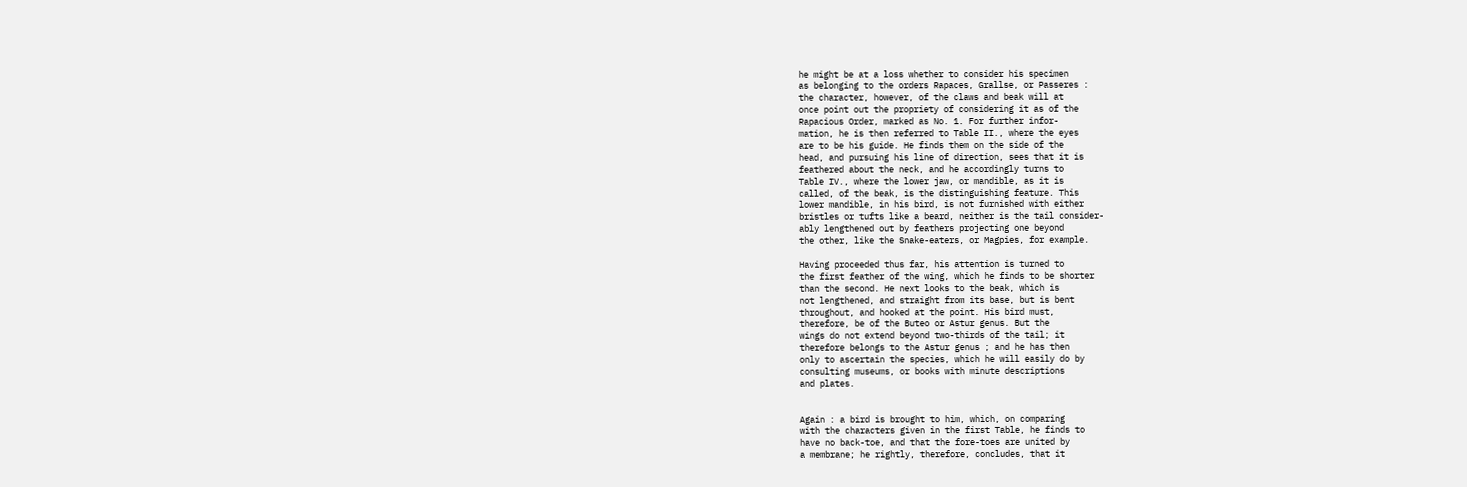he might be at a loss whether to consider his specimen
as belonging to the orders Rapaces, Grallse, or Passeres :
the character, however, of the claws and beak will at
once point out the propriety of considering it as of the
Rapacious Order, marked as No. 1. For further infor-
mation, he is then referred to Table II., where the eyes
are to be his guide. He finds them on the side of the
head, and pursuing his line of direction, sees that it is
feathered about the neck, and he accordingly turns to
Table IV., where the lower jaw, or mandible, as it is
called, of the beak, is the distinguishing feature. This
lower mandible, in his bird, is not furnished with either
bristles or tufts like a beard, neither is the tail consider-
ably lengthened out by feathers projecting one beyond
the other, like the Snake-eaters, or Magpies, for example.

Having proceeded thus far, his attention is turned to
the first feather of the wing, which he finds to be shorter
than the second. He next looks to the beak, which is
not lengthened, and straight from its base, but is bent
throughout, and hooked at the point. His bird must,
therefore, be of the Buteo or Astur genus. But the
wings do not extend beyond two-thirds of the tail; it
therefore belongs to the Astur genus ; and he has then
only to ascertain the species, which he will easily do by
consulting museums, or books with minute descriptions
and plates.


Again : a bird is brought to him, which, on comparing
with the characters given in the first Table, he finds to
have no back-toe, and that the fore-toes are united by
a membrane; he rightly, therefore, concludes, that it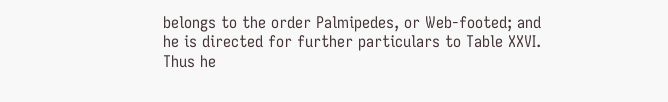belongs to the order Palmipedes, or Web-footed; and
he is directed for further particulars to Table XXVI.
Thus he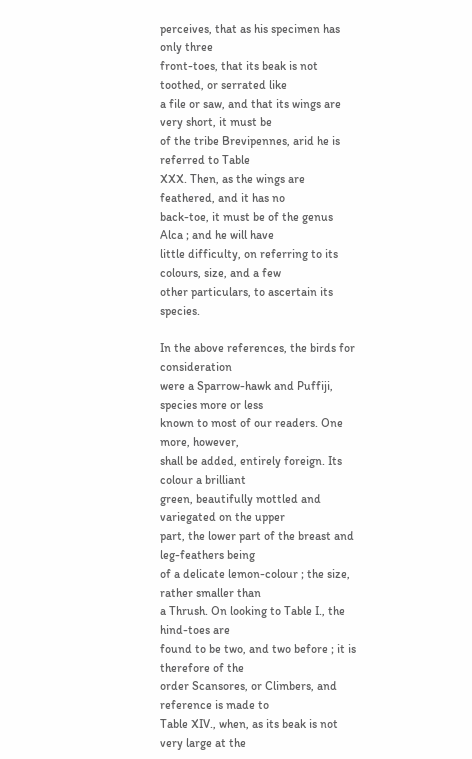perceives, that as his specimen has only three
front-toes, that its beak is not toothed, or serrated like
a file or saw, and that its wings are very short, it must be
of the tribe Brevipennes, arid he is referred to Table
XXX. Then, as the wings are feathered, and it has no
back-toe, it must be of the genus Alca ; and he will have
little difficulty, on referring to its colours, size, and a few
other particulars, to ascertain its species.

In the above references, the birds for consideration
were a Sparrow-hawk and Puffiji, species more or less
known to most of our readers. One more, however,
shall be added, entirely foreign. Its colour a brilliant
green, beautifully mottled and variegated on the upper
part, the lower part of the breast and leg-feathers being
of a delicate lemon-colour ; the size, rather smaller than
a Thrush. On looking to Table I., the hind-toes are
found to be two, and two before ; it is therefore of the
order Scansores, or Climbers, and reference is made to
Table XIV., when, as its beak is not very large at the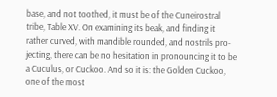base, and not toothed, it must be of the Cuneirostral
tribe, Table XV. On examining its beak, and finding it
rather curved, with mandible rounded, and nostrils pro-
jecting, there can be no hesitation in pronouncing it to be
a Cuculus, or Cuckoo. And so it is: the Golden Cuckoo,
one of the most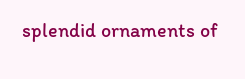splendid ornaments of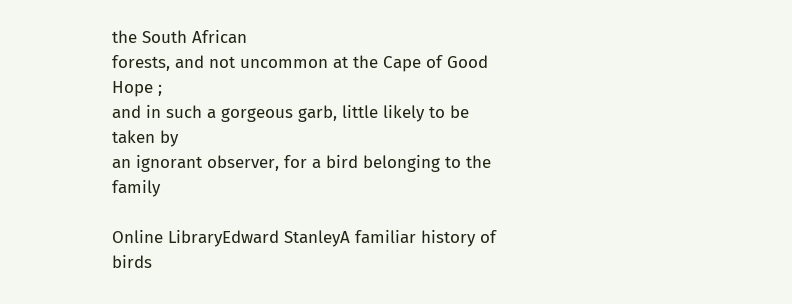the South African
forests, and not uncommon at the Cape of Good Hope ;
and in such a gorgeous garb, little likely to be taken by
an ignorant observer, for a bird belonging to the family

Online LibraryEdward StanleyA familiar history of birds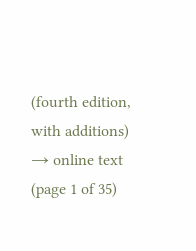(fourth edition, with additions) → online text (page 1 of 35)